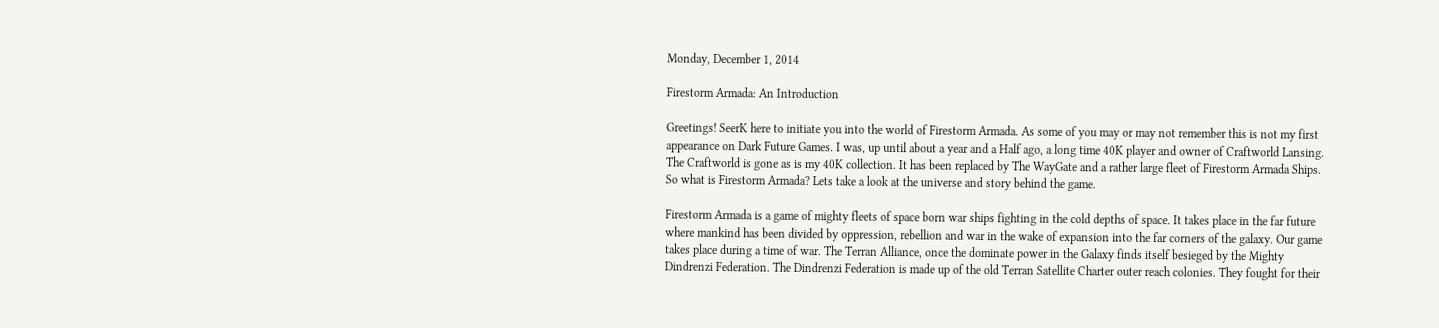Monday, December 1, 2014

Firestorm Armada: An Introduction

Greetings! SeerK here to initiate you into the world of Firestorm Armada. As some of you may or may not remember this is not my first appearance on Dark Future Games. I was, up until about a year and a Half ago, a long time 40K player and owner of Craftworld Lansing. The Craftworld is gone as is my 40K collection. It has been replaced by The WayGate and a rather large fleet of Firestorm Armada Ships. So what is Firestorm Armada? Lets take a look at the universe and story behind the game.

Firestorm Armada is a game of mighty fleets of space born war ships fighting in the cold depths of space. It takes place in the far future where mankind has been divided by oppression, rebellion and war in the wake of expansion into the far corners of the galaxy. Our game takes place during a time of war. The Terran Alliance, once the dominate power in the Galaxy finds itself besieged by the Mighty Dindrenzi Federation. The Dindrenzi Federation is made up of the old Terran Satellite Charter outer reach colonies. They fought for their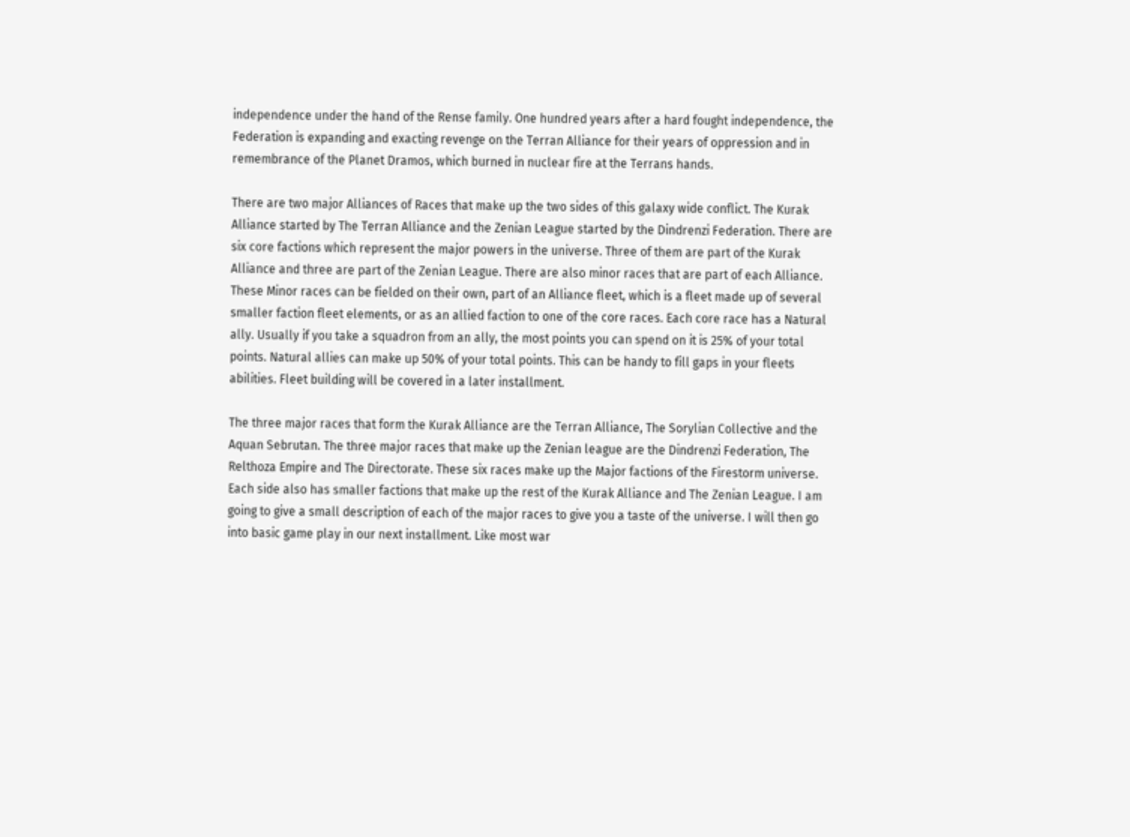independence under the hand of the Rense family. One hundred years after a hard fought independence, the Federation is expanding and exacting revenge on the Terran Alliance for their years of oppression and in remembrance of the Planet Dramos, which burned in nuclear fire at the Terrans hands.

There are two major Alliances of Races that make up the two sides of this galaxy wide conflict. The Kurak Alliance started by The Terran Alliance and the Zenian League started by the Dindrenzi Federation. There are six core factions which represent the major powers in the universe. Three of them are part of the Kurak Alliance and three are part of the Zenian League. There are also minor races that are part of each Alliance. These Minor races can be fielded on their own, part of an Alliance fleet, which is a fleet made up of several smaller faction fleet elements, or as an allied faction to one of the core races. Each core race has a Natural ally. Usually if you take a squadron from an ally, the most points you can spend on it is 25% of your total points. Natural allies can make up 50% of your total points. This can be handy to fill gaps in your fleets abilities. Fleet building will be covered in a later installment.

The three major races that form the Kurak Alliance are the Terran Alliance, The Sorylian Collective and the Aquan Sebrutan. The three major races that make up the Zenian league are the Dindrenzi Federation, The Relthoza Empire and The Directorate. These six races make up the Major factions of the Firestorm universe. Each side also has smaller factions that make up the rest of the Kurak Alliance and The Zenian League. I am going to give a small description of each of the major races to give you a taste of the universe. I will then go into basic game play in our next installment. Like most war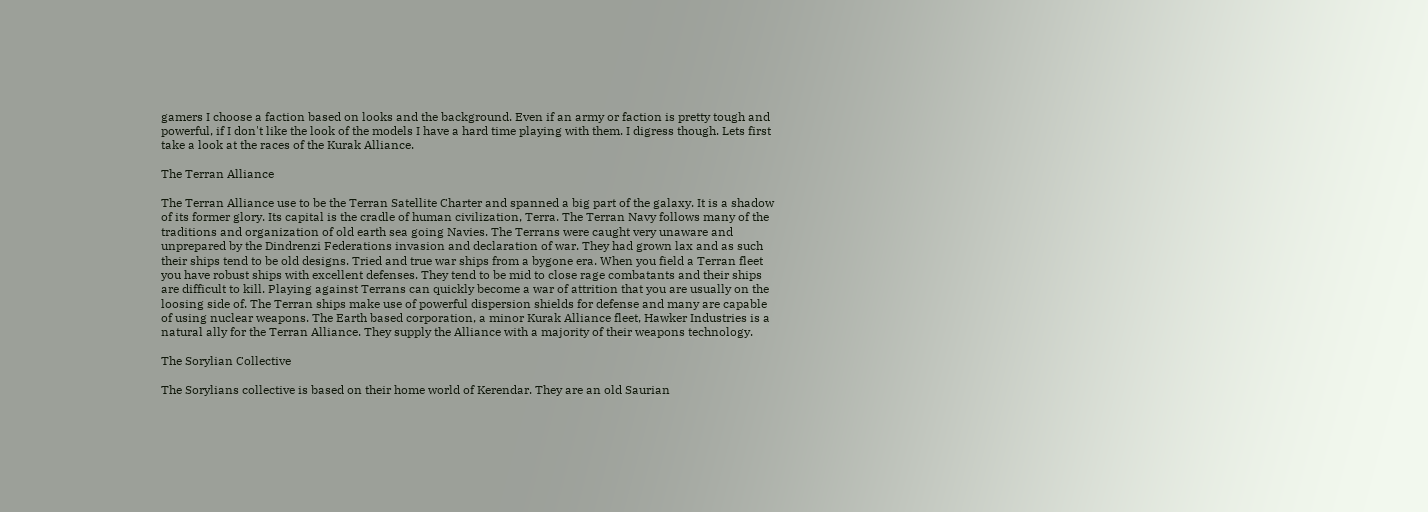gamers I choose a faction based on looks and the background. Even if an army or faction is pretty tough and powerful, if I don't like the look of the models I have a hard time playing with them. I digress though. Lets first take a look at the races of the Kurak Alliance.

The Terran Alliance

The Terran Alliance use to be the Terran Satellite Charter and spanned a big part of the galaxy. It is a shadow of its former glory. Its capital is the cradle of human civilization, Terra. The Terran Navy follows many of the traditions and organization of old earth sea going Navies. The Terrans were caught very unaware and unprepared by the Dindrenzi Federations invasion and declaration of war. They had grown lax and as such their ships tend to be old designs. Tried and true war ships from a bygone era. When you field a Terran fleet you have robust ships with excellent defenses. They tend to be mid to close rage combatants and their ships are difficult to kill. Playing against Terrans can quickly become a war of attrition that you are usually on the loosing side of. The Terran ships make use of powerful dispersion shields for defense and many are capable of using nuclear weapons. The Earth based corporation, a minor Kurak Alliance fleet, Hawker Industries is a natural ally for the Terran Alliance. They supply the Alliance with a majority of their weapons technology.

The Sorylian Collective

The Sorylians collective is based on their home world of Kerendar. They are an old Saurian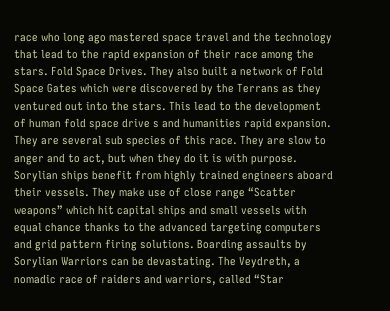race who long ago mastered space travel and the technology that lead to the rapid expansion of their race among the stars. Fold Space Drives. They also built a network of Fold Space Gates which were discovered by the Terrans as they ventured out into the stars. This lead to the development of human fold space drive s and humanities rapid expansion. They are several sub species of this race. They are slow to anger and to act, but when they do it is with purpose. Sorylian ships benefit from highly trained engineers aboard their vessels. They make use of close range “Scatter weapons” which hit capital ships and small vessels with equal chance thanks to the advanced targeting computers and grid pattern firing solutions. Boarding assaults by Sorylian Warriors can be devastating. The Veydreth, a nomadic race of raiders and warriors, called “Star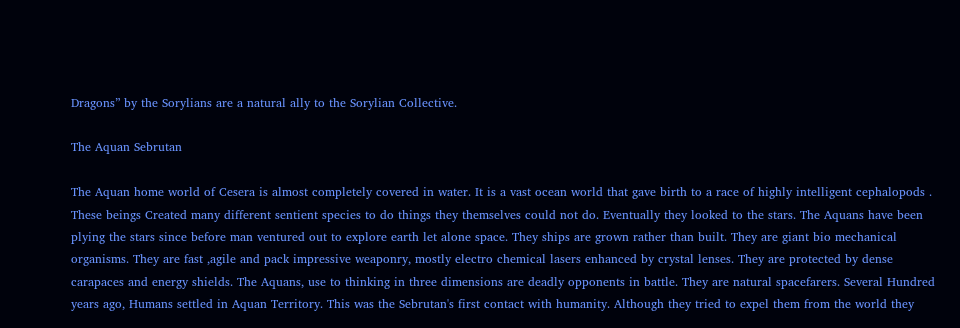Dragons” by the Sorylians are a natural ally to the Sorylian Collective.

The Aquan Sebrutan

The Aquan home world of Cesera is almost completely covered in water. It is a vast ocean world that gave birth to a race of highly intelligent cephalopods . These beings Created many different sentient species to do things they themselves could not do. Eventually they looked to the stars. The Aquans have been plying the stars since before man ventured out to explore earth let alone space. They ships are grown rather than built. They are giant bio mechanical organisms. They are fast ,agile and pack impressive weaponry, mostly electro chemical lasers enhanced by crystal lenses. They are protected by dense carapaces and energy shields. The Aquans, use to thinking in three dimensions are deadly opponents in battle. They are natural spacefarers. Several Hundred years ago, Humans settled in Aquan Territory. This was the Sebrutan's first contact with humanity. Although they tried to expel them from the world they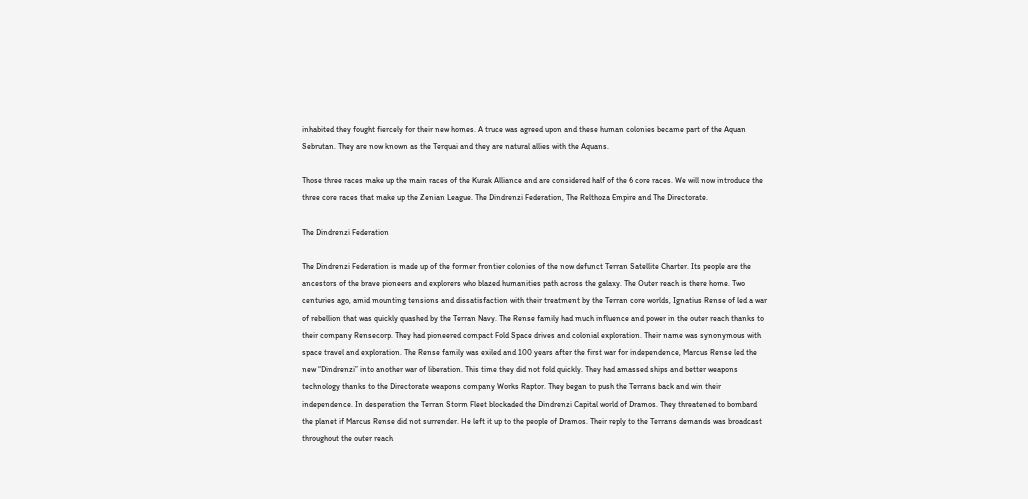inhabited they fought fiercely for their new homes. A truce was agreed upon and these human colonies became part of the Aquan Sebrutan. They are now known as the Terquai and they are natural allies with the Aquans.

Those three races make up the main races of the Kurak Alliance and are considered half of the 6 core races. We will now introduce the three core races that make up the Zenian League. The Dindrenzi Federation, The Relthoza Empire and The Directorate.

The Dindrenzi Federation

The Dindrenzi Federation is made up of the former frontier colonies of the now defunct Terran Satellite Charter. Its people are the ancestors of the brave pioneers and explorers who blazed humanities path across the galaxy. The Outer reach is there home. Two centuries ago, amid mounting tensions and dissatisfaction with their treatment by the Terran core worlds, Ignatius Rense of led a war of rebellion that was quickly quashed by the Terran Navy. The Rense family had much influence and power in the outer reach thanks to their company Rensecorp. They had pioneered compact Fold Space drives and colonial exploration. Their name was synonymous with space travel and exploration. The Rense family was exiled and 100 years after the first war for independence, Marcus Rense led the new “Dindrenzi” into another war of liberation. This time they did not fold quickly. They had amassed ships and better weapons technology thanks to the Directorate weapons company Works Raptor. They began to push the Terrans back and win their independence. In desperation the Terran Storm Fleet blockaded the Dindrenzi Capital world of Dramos. They threatened to bombard the planet if Marcus Rense did not surrender. He left it up to the people of Dramos. Their reply to the Terrans demands was broadcast throughout the outer reach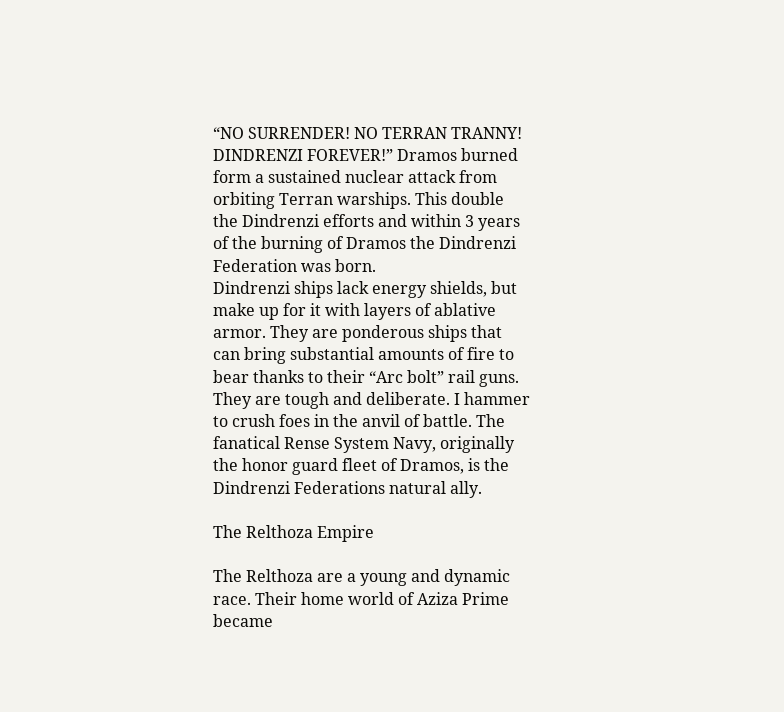“NO SURRENDER! NO TERRAN TRANNY! DINDRENZI FOREVER!” Dramos burned form a sustained nuclear attack from orbiting Terran warships. This double the Dindrenzi efforts and within 3 years of the burning of Dramos the Dindrenzi Federation was born.
Dindrenzi ships lack energy shields, but make up for it with layers of ablative armor. They are ponderous ships that can bring substantial amounts of fire to bear thanks to their “Arc bolt” rail guns. They are tough and deliberate. I hammer to crush foes in the anvil of battle. The fanatical Rense System Navy, originally the honor guard fleet of Dramos, is the Dindrenzi Federations natural ally.

The Relthoza Empire

The Relthoza are a young and dynamic race. Their home world of Aziza Prime became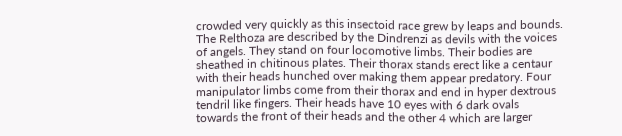crowded very quickly as this insectoid race grew by leaps and bounds. The Relthoza are described by the Dindrenzi as devils with the voices of angels. They stand on four locomotive limbs. Their bodies are sheathed in chitinous plates. Their thorax stands erect like a centaur with their heads hunched over making them appear predatory. Four manipulator limbs come from their thorax and end in hyper dextrous tendril like fingers. Their heads have 10 eyes with 6 dark ovals towards the front of their heads and the other 4 which are larger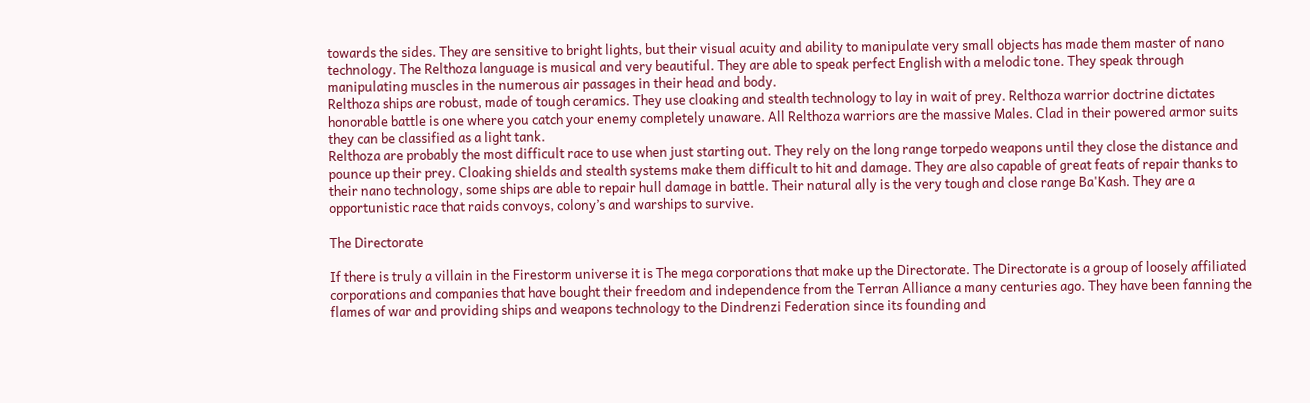towards the sides. They are sensitive to bright lights, but their visual acuity and ability to manipulate very small objects has made them master of nano technology. The Relthoza language is musical and very beautiful. They are able to speak perfect English with a melodic tone. They speak through manipulating muscles in the numerous air passages in their head and body.
Relthoza ships are robust, made of tough ceramics. They use cloaking and stealth technology to lay in wait of prey. Relthoza warrior doctrine dictates honorable battle is one where you catch your enemy completely unaware. All Relthoza warriors are the massive Males. Clad in their powered armor suits they can be classified as a light tank.
Relthoza are probably the most difficult race to use when just starting out. They rely on the long range torpedo weapons until they close the distance and pounce up their prey. Cloaking shields and stealth systems make them difficult to hit and damage. They are also capable of great feats of repair thanks to their nano technology, some ships are able to repair hull damage in battle. Their natural ally is the very tough and close range Ba'Kash. They are a opportunistic race that raids convoys, colony’s and warships to survive.

The Directorate

If there is truly a villain in the Firestorm universe it is The mega corporations that make up the Directorate. The Directorate is a group of loosely affiliated corporations and companies that have bought their freedom and independence from the Terran Alliance a many centuries ago. They have been fanning the flames of war and providing ships and weapons technology to the Dindrenzi Federation since its founding and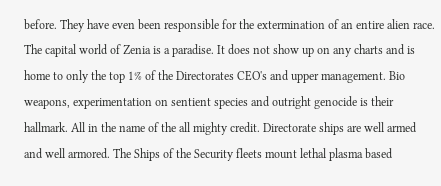before. They have even been responsible for the extermination of an entire alien race. The capital world of Zenia is a paradise. It does not show up on any charts and is home to only the top 1% of the Directorates CEO's and upper management. Bio weapons, experimentation on sentient species and outright genocide is their hallmark. All in the name of the all mighty credit. Directorate ships are well armed and well armored. The Ships of the Security fleets mount lethal plasma based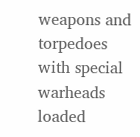weapons and torpedoes with special warheads loaded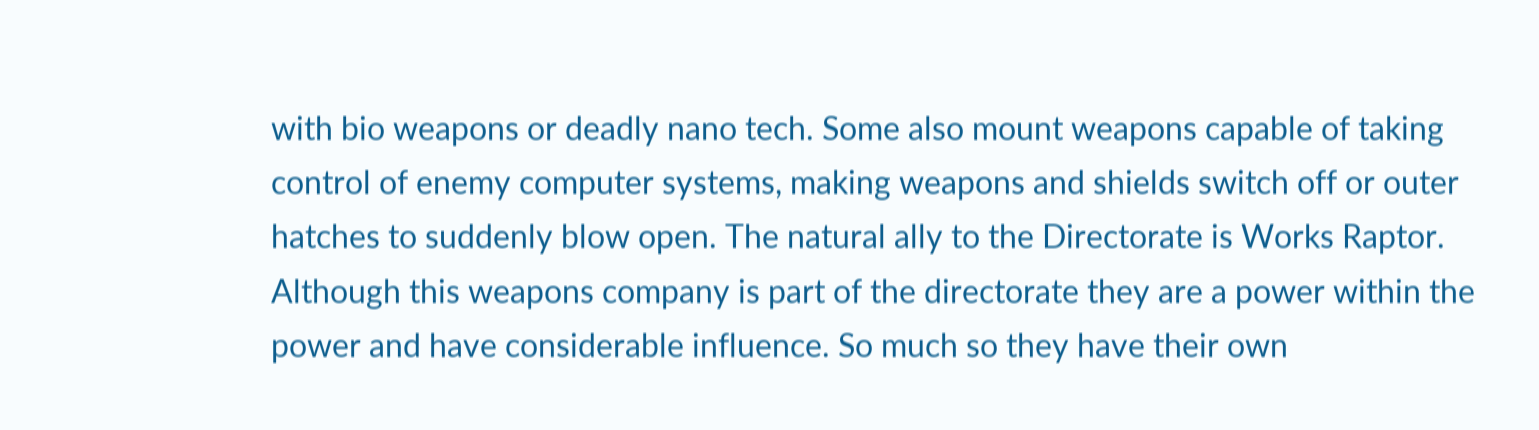with bio weapons or deadly nano tech. Some also mount weapons capable of taking control of enemy computer systems, making weapons and shields switch off or outer hatches to suddenly blow open. The natural ally to the Directorate is Works Raptor. Although this weapons company is part of the directorate they are a power within the power and have considerable influence. So much so they have their own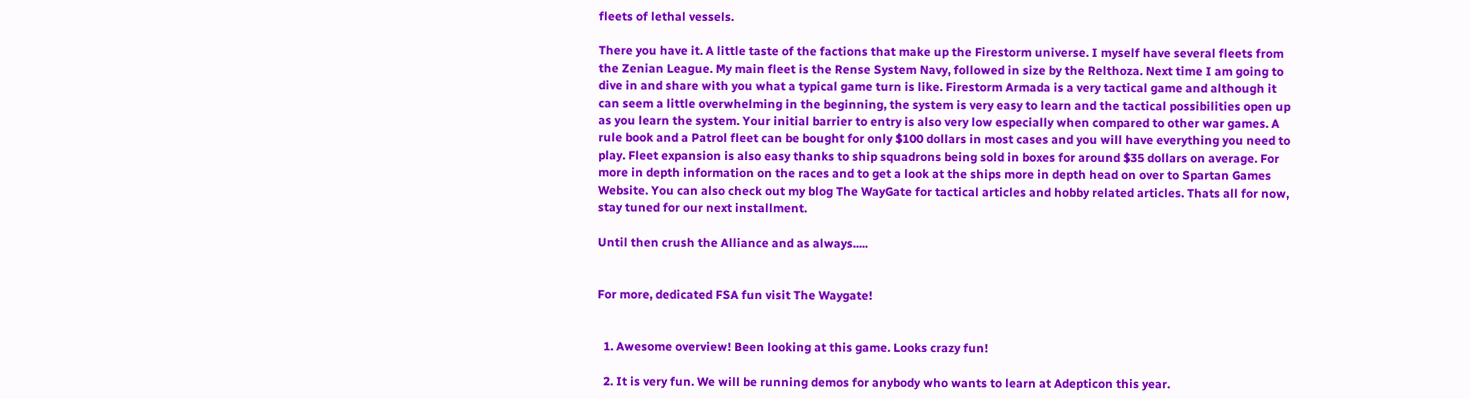fleets of lethal vessels.

There you have it. A little taste of the factions that make up the Firestorm universe. I myself have several fleets from the Zenian League. My main fleet is the Rense System Navy, followed in size by the Relthoza. Next time I am going to dive in and share with you what a typical game turn is like. Firestorm Armada is a very tactical game and although it can seem a little overwhelming in the beginning, the system is very easy to learn and the tactical possibilities open up as you learn the system. Your initial barrier to entry is also very low especially when compared to other war games. A rule book and a Patrol fleet can be bought for only $100 dollars in most cases and you will have everything you need to play. Fleet expansion is also easy thanks to ship squadrons being sold in boxes for around $35 dollars on average. For more in depth information on the races and to get a look at the ships more in depth head on over to Spartan Games Website. You can also check out my blog The WayGate for tactical articles and hobby related articles. Thats all for now, stay tuned for our next installment.

Until then crush the Alliance and as always.....


For more, dedicated FSA fun visit The Waygate!


  1. Awesome overview! Been looking at this game. Looks crazy fun!

  2. It is very fun. We will be running demos for anybody who wants to learn at Adepticon this year.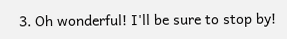3. Oh wonderful! I'll be sure to stop by!